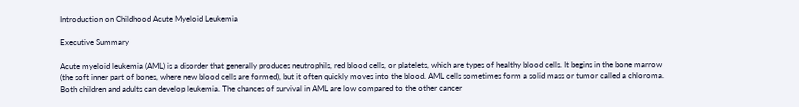Introduction on Childhood Acute Myeloid Leukemia

Executive Summary

Acute myeloid leukemia (AML) is a disorder that generally produces neutrophils, red blood cells, or platelets, which are types of healthy blood cells. It begins in the bone marrow (the soft inner part of bones, where new blood cells are formed), but it often quickly moves into the blood. AML cells sometimes form a solid mass or tumor called a chloroma. Both children and adults can develop leukemia. The chances of survival in AML are low compared to the other cancer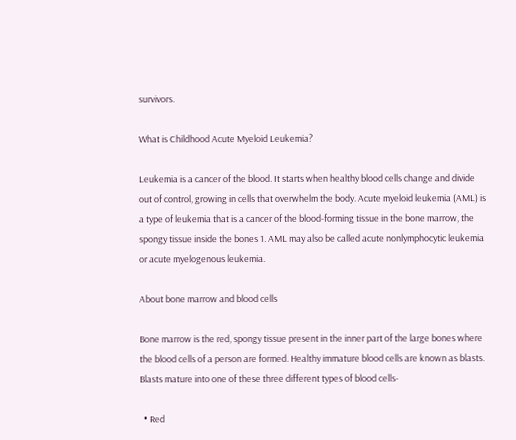survivors.

What is Childhood Acute Myeloid Leukemia?

Leukemia is a cancer of the blood. It starts when healthy blood cells change and divide out of control, growing in cells that overwhelm the body. Acute myeloid leukemia (AML) is a type of leukemia that is a cancer of the blood-forming tissue in the bone marrow, the spongy tissue inside the bones 1. AML may also be called acute nonlymphocytic leukemia or acute myelogenous leukemia.

About bone marrow and blood cells

Bone marrow is the red, spongy tissue present in the inner part of the large bones where the blood cells of a person are formed. Healthy immature blood cells are known as blasts. Blasts mature into one of these three different types of blood cells-

  • Red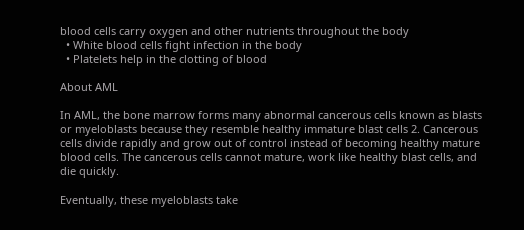blood cells carry oxygen and other nutrients throughout the body
  • White blood cells fight infection in the body
  • Platelets help in the clotting of blood

About AML

In AML, the bone marrow forms many abnormal cancerous cells known as blasts or myeloblasts because they resemble healthy immature blast cells 2. Cancerous cells divide rapidly and grow out of control instead of becoming healthy mature blood cells. The cancerous cells cannot mature, work like healthy blast cells, and die quickly.

Eventually, these myeloblasts take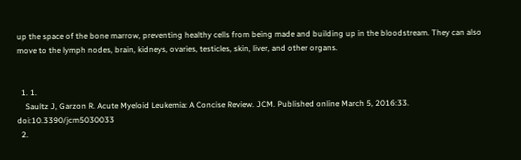up the space of the bone marrow, preventing healthy cells from being made and building up in the bloodstream. They can also move to the lymph nodes, brain, kidneys, ovaries, testicles, skin, liver, and other organs.


  1. 1.
    Saultz J, Garzon R. Acute Myeloid Leukemia: A Concise Review. JCM. Published online March 5, 2016:33. doi:10.3390/jcm5030033
  2.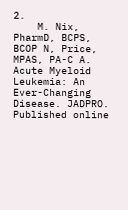2.
    M. Nix, PharmD, BCPS, BCOP N, Price, MPAS, PA-C A. Acute Myeloid Leukemia: An Ever-Changing Disease. JADPRO. Published online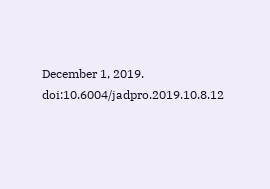December 1, 2019. doi:10.6004/jadpro.2019.10.8.12